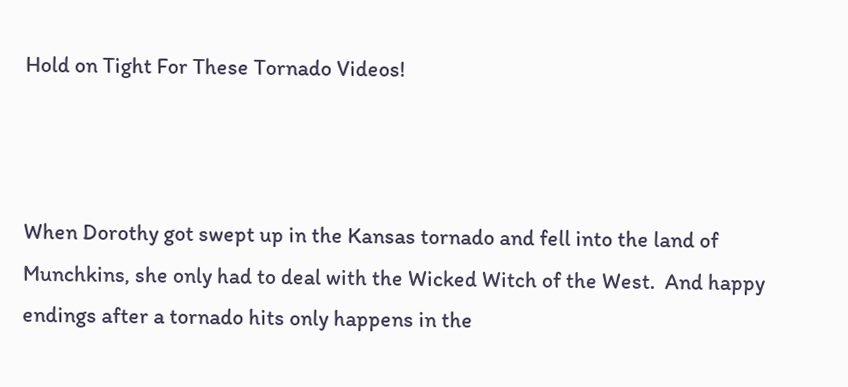Hold on Tight For These Tornado Videos!



When Dorothy got swept up in the Kansas tornado and fell into the land of Munchkins, she only had to deal with the Wicked Witch of the West.  And happy endings after a tornado hits only happens in the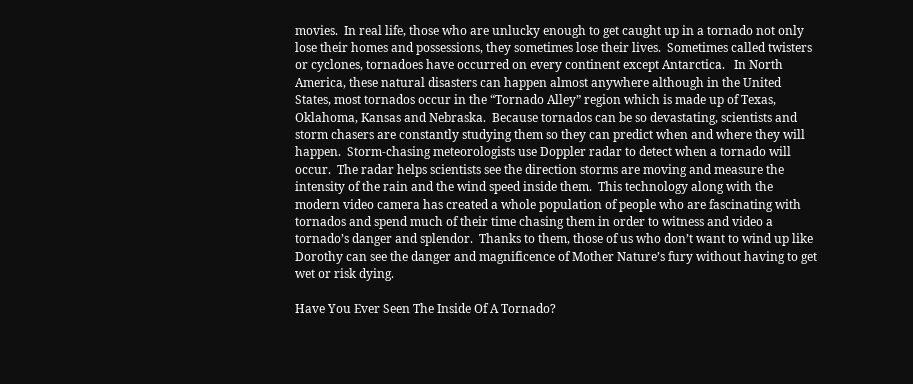movies.  In real life, those who are unlucky enough to get caught up in a tornado not only lose their homes and possessions, they sometimes lose their lives.  Sometimes called twisters or cyclones, tornadoes have occurred on every continent except Antarctica.   In North America, these natural disasters can happen almost anywhere although in the United States, most tornados occur in the “Tornado Alley” region which is made up of Texas, Oklahoma, Kansas and Nebraska.  Because tornados can be so devastating, scientists and storm chasers are constantly studying them so they can predict when and where they will happen.  Storm-chasing meteorologists use Doppler radar to detect when a tornado will occur.  The radar helps scientists see the direction storms are moving and measure the intensity of the rain and the wind speed inside them.  This technology along with the modern video camera has created a whole population of people who are fascinating with tornados and spend much of their time chasing them in order to witness and video a tornado’s danger and splendor.  Thanks to them, those of us who don’t want to wind up like Dorothy can see the danger and magnificence of Mother Nature’s fury without having to get wet or risk dying.

Have You Ever Seen The Inside Of A Tornado?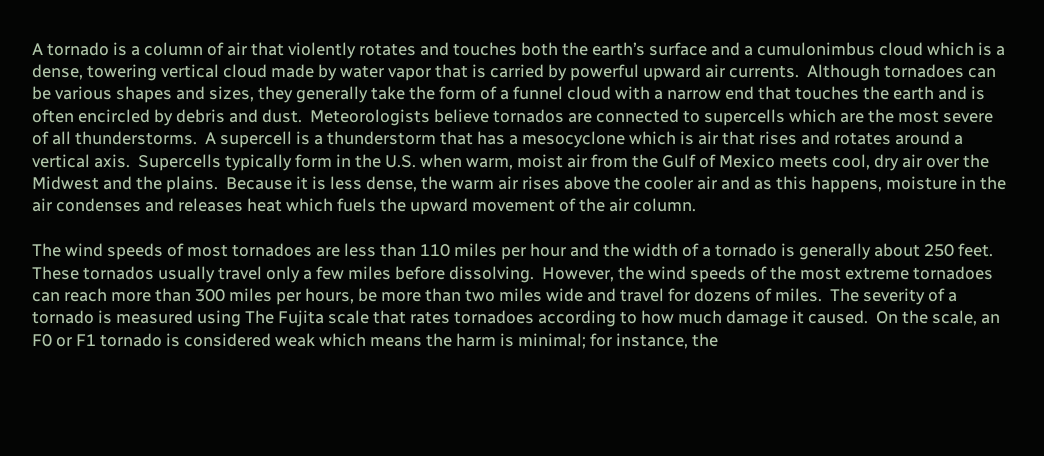A tornado is a column of air that violently rotates and touches both the earth’s surface and a cumulonimbus cloud which is a dense, towering vertical cloud made by water vapor that is carried by powerful upward air currents.  Although tornadoes can be various shapes and sizes, they generally take the form of a funnel cloud with a narrow end that touches the earth and is often encircled by debris and dust.  Meteorologists believe tornados are connected to supercells which are the most severe of all thunderstorms.  A supercell is a thunderstorm that has a mesocyclone which is air that rises and rotates around a vertical axis.  Supercells typically form in the U.S. when warm, moist air from the Gulf of Mexico meets cool, dry air over the Midwest and the plains.  Because it is less dense, the warm air rises above the cooler air and as this happens, moisture in the air condenses and releases heat which fuels the upward movement of the air column.

The wind speeds of most tornadoes are less than 110 miles per hour and the width of a tornado is generally about 250 feet.  These tornados usually travel only a few miles before dissolving.  However, the wind speeds of the most extreme tornadoes can reach more than 300 miles per hours, be more than two miles wide and travel for dozens of miles.  The severity of a tornado is measured using The Fujita scale that rates tornadoes according to how much damage it caused.  On the scale, an F0 or F1 tornado is considered weak which means the harm is minimal; for instance, the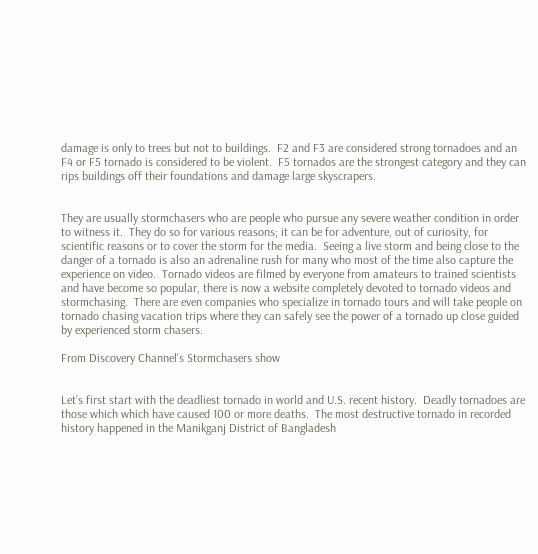damage is only to trees but not to buildings.  F2 and F3 are considered strong tornadoes and an F4 or F5 tornado is considered to be violent.  F5 tornados are the strongest category and they can rips buildings off their foundations and damage large skyscrapers.


They are usually stormchasers who are people who pursue any severe weather condition in order to witness it.  They do so for various reasons; it can be for adventure, out of curiosity, for scientific reasons or to cover the storm for the media.  Seeing a live storm and being close to the danger of a tornado is also an adrenaline rush for many who most of the time also capture the experience on video.  Tornado videos are filmed by everyone from amateurs to trained scientists and have become so popular, there is now a website completely devoted to tornado videos and stormchasing.  There are even companies who specialize in tornado tours and will take people on tornado chasing vacation trips where they can safely see the power of a tornado up close guided by experienced storm chasers.

From Discovery Channel's Stormchasers show


Let’s first start with the deadliest tornado in world and U.S. recent history.  Deadly tornadoes are those which which have caused 100 or more deaths.  The most destructive tornado in recorded history happened in the Manikganj District of Bangladesh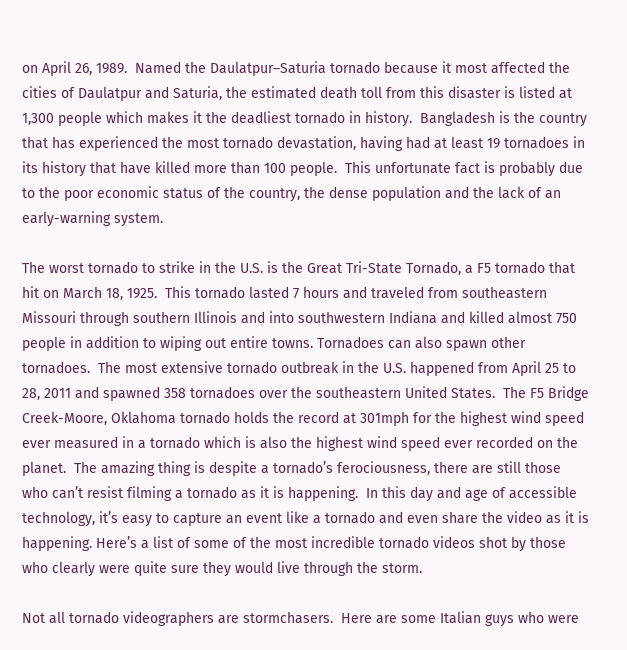on April 26, 1989.  Named the Daulatpur–Saturia tornado because it most affected the cities of Daulatpur and Saturia, the estimated death toll from this disaster is listed at 1,300 people which makes it the deadliest tornado in history.  Bangladesh is the country that has experienced the most tornado devastation, having had at least 19 tornadoes in its history that have killed more than 100 people.  This unfortunate fact is probably due to the poor economic status of the country, the dense population and the lack of an early-warning system.

The worst tornado to strike in the U.S. is the Great Tri-State Tornado, a F5 tornado that hit on March 18, 1925.  This tornado lasted 7 hours and traveled from southeastern Missouri through southern Illinois and into southwestern Indiana and killed almost 750 people in addition to wiping out entire towns. Tornadoes can also spawn other tornadoes.  The most extensive tornado outbreak in the U.S. happened from April 25 to 28, 2011 and spawned 358 tornadoes over the southeastern United States.  The F5 Bridge Creek-Moore, Oklahoma tornado holds the record at 301mph for the highest wind speed ever measured in a tornado which is also the highest wind speed ever recorded on the planet.  The amazing thing is despite a tornado’s ferociousness, there are still those who can’t resist filming a tornado as it is happening.  In this day and age of accessible technology, it’s easy to capture an event like a tornado and even share the video as it is happening. Here’s a list of some of the most incredible tornado videos shot by those who clearly were quite sure they would live through the storm.

Not all tornado videographers are stormchasers.  Here are some Italian guys who were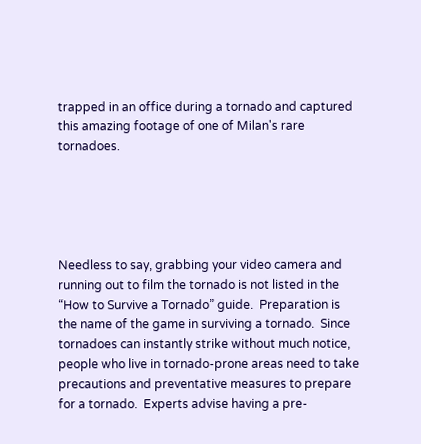trapped in an office during a tornado and captured this amazing footage of one of Milan's rare tornadoes.





Needless to say, grabbing your video camera and running out to film the tornado is not listed in the “How to Survive a Tornado” guide.  Preparation is the name of the game in surviving a tornado.  Since tornadoes can instantly strike without much notice, people who live in tornado-prone areas need to take precautions and preventative measures to prepare for a tornado.  Experts advise having a pre-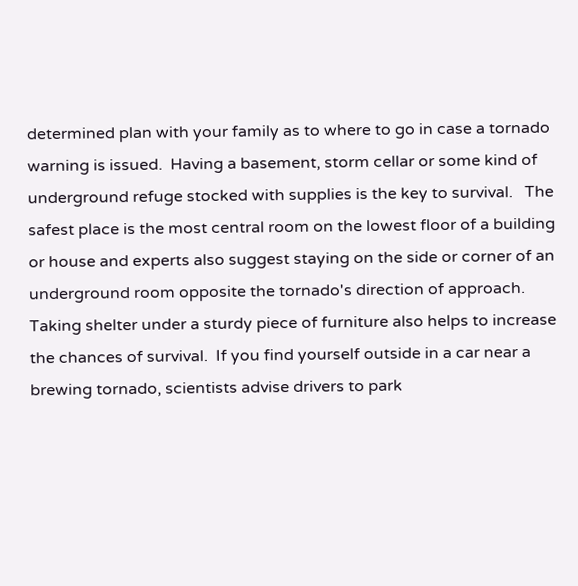determined plan with your family as to where to go in case a tornado warning is issued.  Having a basement, storm cellar or some kind of underground refuge stocked with supplies is the key to survival.   The safest place is the most central room on the lowest floor of a building or house and experts also suggest staying on the side or corner of an underground room opposite the tornado's direction of approach.  Taking shelter under a sturdy piece of furniture also helps to increase the chances of survival.  If you find yourself outside in a car near a brewing tornado, scientists advise drivers to park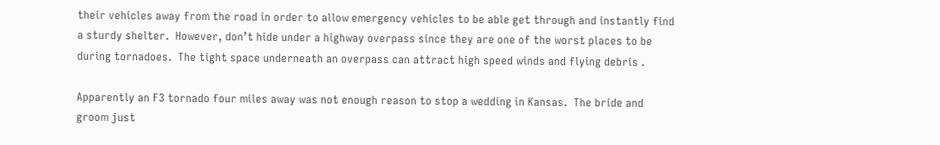their vehicles away from the road in order to allow emergency vehicles to be able get through and instantly find a sturdy shelter.  However, don’t hide under a highway overpass since they are one of the worst places to be during tornadoes.  The tight space underneath an overpass can attract high speed winds and flying debris .

Apparently an F3 tornado four miles away was not enough reason to stop a wedding in Kansas.  The bride and groom just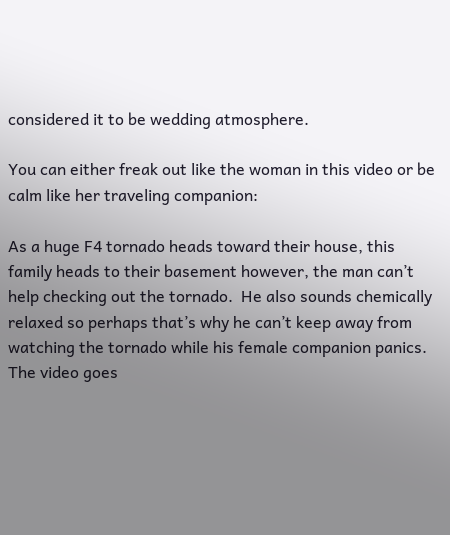considered it to be wedding atmosphere.

You can either freak out like the woman in this video or be calm like her traveling companion:

As a huge F4 tornado heads toward their house, this family heads to their basement however, the man can’t help checking out the tornado.  He also sounds chemically relaxed so perhaps that’s why he can’t keep away from watching the tornado while his female companion panics.  The video goes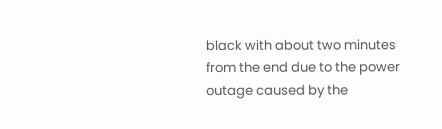black with about two minutes from the end due to the power outage caused by the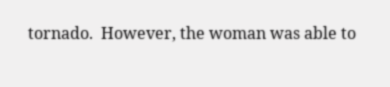tornado.  However, the woman was able to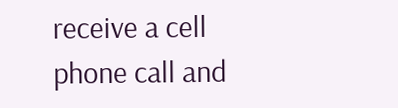receive a cell phone call and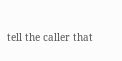tell the caller that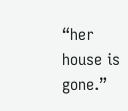“her house is gone.”